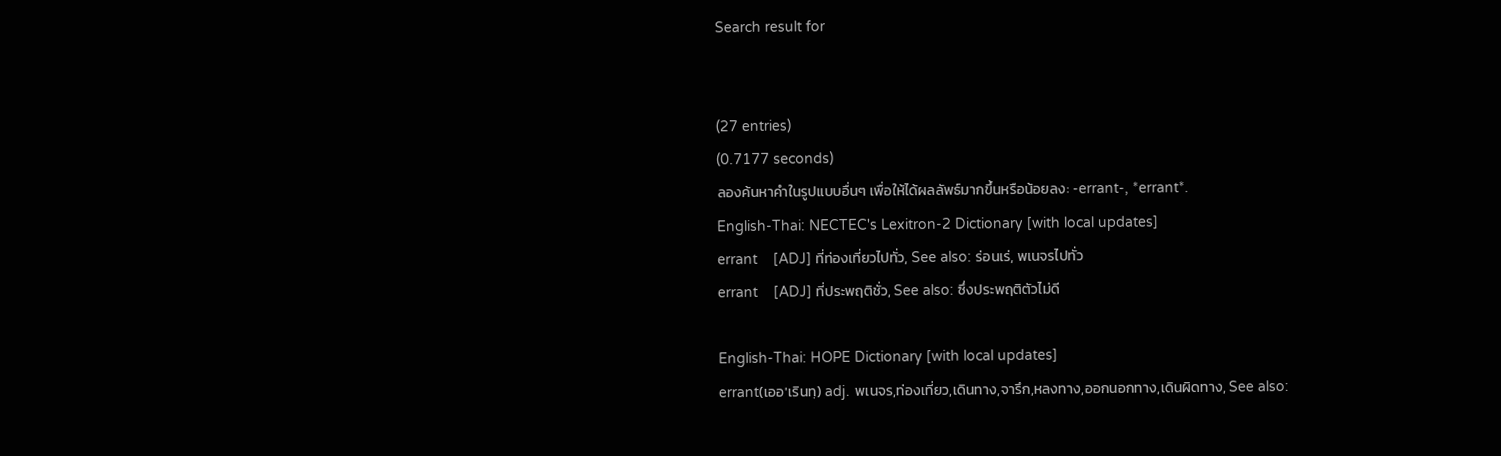Search result for


(27 entries)
(0.7177 seconds)
ลองค้นหาคำในรูปแบบอื่นๆ เพื่อให้ได้ผลลัพธ์มากขึ้นหรือน้อยลง: -errant-, *errant*.
English-Thai: NECTEC's Lexitron-2 Dictionary [with local updates]
errant    [ADJ] ที่ท่องเที่ยวไปทั่ว, See also: ร่อนเร่, พเนจรไปทั่ว
errant    [ADJ] ที่ประพฤติชั่ว, See also: ซึ่งประพฤติตัวไม่ดี

English-Thai: HOPE Dictionary [with local updates]
errant(เออ'เรินทฺ) adj. พเนจร,ท่องเที่ยว,เดินทาง,จารึก,หลงทาง,ออกนอกทาง,เดินผิดทาง, See also: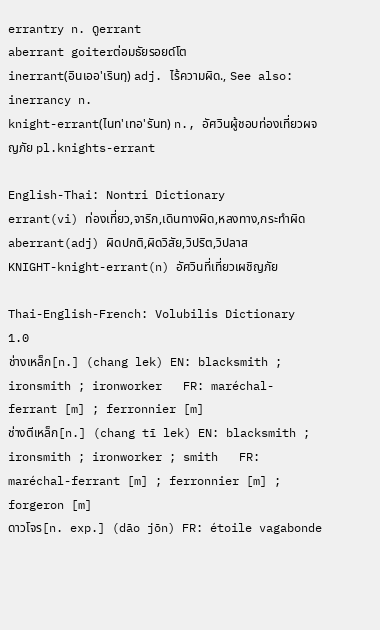errantry n. ดูerrant
aberrant goiterต่อมธัยรอยด์โต
inerrant(อินเออ'เรินทฺ) adj. ไร้ความผิด., See also: inerrancy n.
knight-errant(ไนท'เทอ'รันท) n., อัศวินผู้ชอบท่องเที่ยวผจญภัย pl.knights-errant

English-Thai: Nontri Dictionary
errant(vi) ท่องเที่ยว,จาริก,เดินทางผิด,หลงทาง,กระทำผิด
aberrant(adj) ผิดปกติ,ผิดวิสัย,วิปริต,วิปลาส
KNIGHT-knight-errant(n) อัศวินที่เที่ยวเผชิญภัย

Thai-English-French: Volubilis Dictionary 1.0
ช่างเหล็ก[n.] (chang lek) EN: blacksmith ; ironsmith ; ironworker   FR: maréchal-ferrant [m] ; ferronnier [m]
ช่างตีเหล็ก[n.] (chang tī lek) EN: blacksmith ; ironsmith ; ironworker ; smith   FR: maréchal-ferrant [m] ; ferronnier [m] ; forgeron [m]
ดาวโจร[n. exp.] (dāo jōn) FR: étoile vagabonde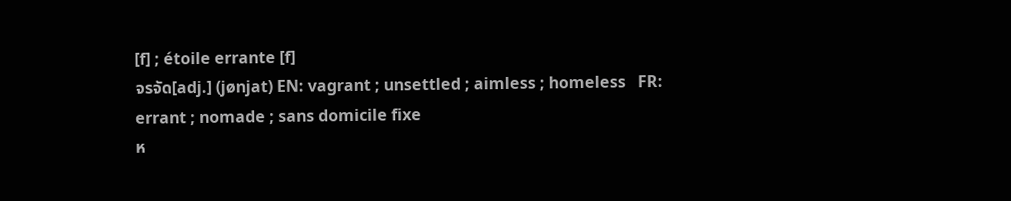[f] ; étoile errante [f]
จรจัด[adj.] (jønjat) EN: vagrant ; unsettled ; aimless ; homeless   FR: errant ; nomade ; sans domicile fixe
ห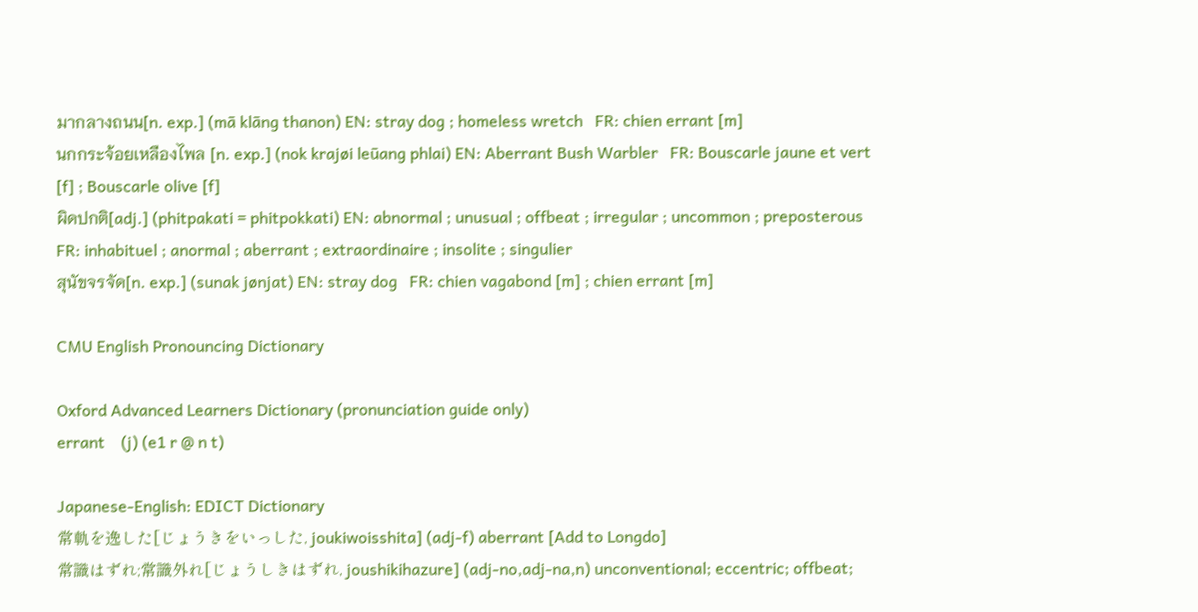มากลางถนน[n. exp.] (mā klāng thanon) EN: stray dog ; homeless wretch   FR: chien errant [m]
นกกระจ้อยเหลืองไพล [n. exp.] (nok krajøi leūang phlai) EN: Aberrant Bush Warbler   FR: Bouscarle jaune et vert [f] ; Bouscarle olive [f]
ผิดปกติ[adj.] (phitpakati = phitpokkati) EN: abnormal ; unusual ; offbeat ; irregular ; uncommon ; preposterous   FR: inhabituel ; anormal ; aberrant ; extraordinaire ; insolite ; singulier
สุนัขจรจัด[n. exp.] (sunak jønjat) EN: stray dog   FR: chien vagabond [m] ; chien errant [m]

CMU English Pronouncing Dictionary

Oxford Advanced Learners Dictionary (pronunciation guide only)
errant    (j) (e1 r @ n t)

Japanese-English: EDICT Dictionary
常軌を逸した[じょうきをいっした, joukiwoisshita] (adj-f) aberrant [Add to Longdo]
常識はずれ;常識外れ[じょうしきはずれ, joushikihazure] (adj-no,adj-na,n) unconventional; eccentric; offbeat;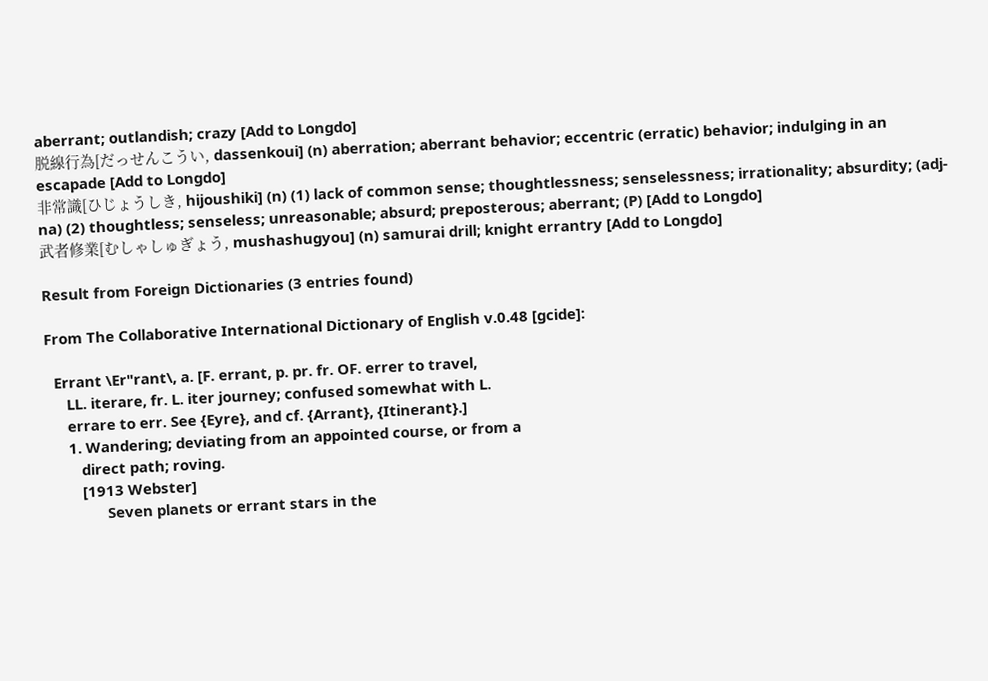aberrant; outlandish; crazy [Add to Longdo]
脱線行為[だっせんこうい, dassenkoui] (n) aberration; aberrant behavior; eccentric (erratic) behavior; indulging in an escapade [Add to Longdo]
非常識[ひじょうしき, hijoushiki] (n) (1) lack of common sense; thoughtlessness; senselessness; irrationality; absurdity; (adj-na) (2) thoughtless; senseless; unreasonable; absurd; preposterous; aberrant; (P) [Add to Longdo]
武者修業[むしゃしゅぎょう, mushashugyou] (n) samurai drill; knight errantry [Add to Longdo]

Result from Foreign Dictionaries (3 entries found)

From The Collaborative International Dictionary of English v.0.48 [gcide]:

  Errant \Er"rant\, a. [F. errant, p. pr. fr. OF. errer to travel,
     LL. iterare, fr. L. iter journey; confused somewhat with L.
     errare to err. See {Eyre}, and cf. {Arrant}, {Itinerant}.]
     1. Wandering; deviating from an appointed course, or from a
        direct path; roving.
        [1913 Webster]
              Seven planets or errant stars in the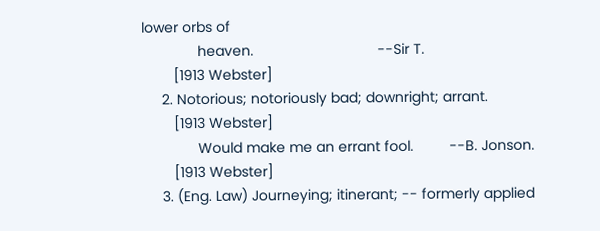lower orbs of
              heaven.                               --Sir T.
        [1913 Webster]
     2. Notorious; notoriously bad; downright; arrant.
        [1913 Webster]
              Would make me an errant fool.         --B. Jonson.
        [1913 Webster]
     3. (Eng. Law) Journeying; itinerant; -- formerly applied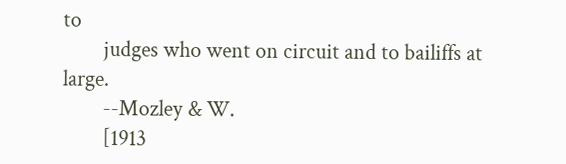to
        judges who went on circuit and to bailiffs at large.
        --Mozley & W.
        [1913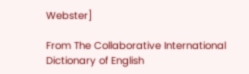Webster]

From The Collaborative International Dictionary of English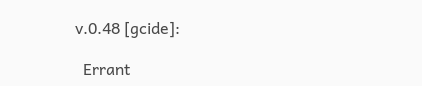v.0.48 [gcide]:

  Errant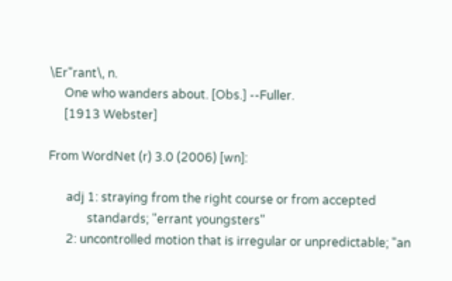\Er"rant\, n.
     One who wanders about. [Obs.] --Fuller.
     [1913 Webster]

From WordNet (r) 3.0 (2006) [wn]:

      adj 1: straying from the right course or from accepted
             standards; "errant youngsters"
      2: uncontrolled motion that is irregular or unpredictable; "an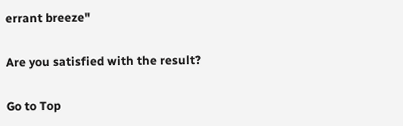errant breeze"

Are you satisfied with the result?

Go to Top